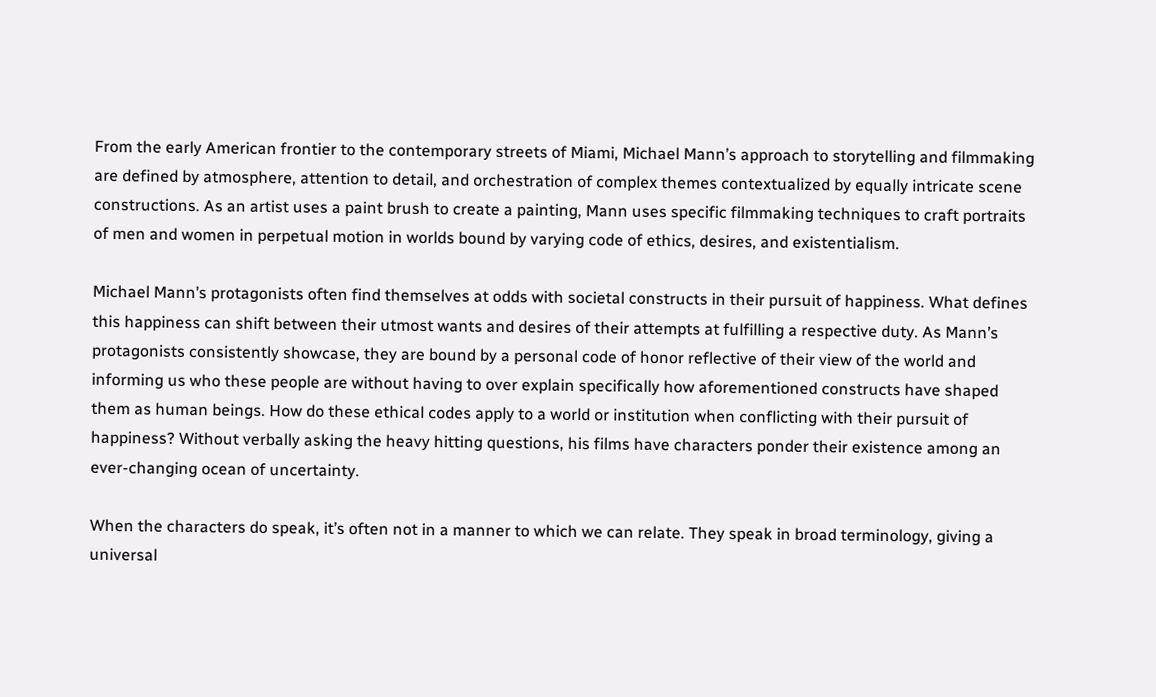From the early American frontier to the contemporary streets of Miami, Michael Mann’s approach to storytelling and filmmaking are defined by atmosphere, attention to detail, and orchestration of complex themes contextualized by equally intricate scene constructions. As an artist uses a paint brush to create a painting, Mann uses specific filmmaking techniques to craft portraits of men and women in perpetual motion in worlds bound by varying code of ethics, desires, and existentialism.

Michael Mann’s protagonists often find themselves at odds with societal constructs in their pursuit of happiness. What defines this happiness can shift between their utmost wants and desires of their attempts at fulfilling a respective duty. As Mann’s protagonists consistently showcase, they are bound by a personal code of honor reflective of their view of the world and informing us who these people are without having to over explain specifically how aforementioned constructs have shaped them as human beings. How do these ethical codes apply to a world or institution when conflicting with their pursuit of happiness? Without verbally asking the heavy hitting questions, his films have characters ponder their existence among an ever-changing ocean of uncertainty.

When the characters do speak, it’s often not in a manner to which we can relate. They speak in broad terminology, giving a universal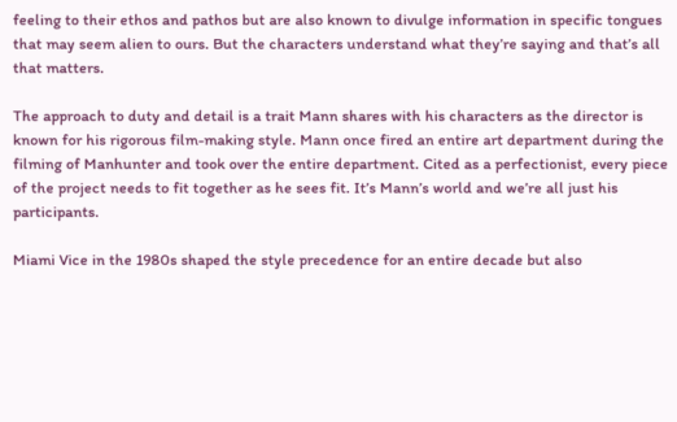feeling to their ethos and pathos but are also known to divulge information in specific tongues that may seem alien to ours. But the characters understand what they’re saying and that’s all that matters.

The approach to duty and detail is a trait Mann shares with his characters as the director is known for his rigorous film-making style. Mann once fired an entire art department during the filming of Manhunter and took over the entire department. Cited as a perfectionist, every piece of the project needs to fit together as he sees fit. It’s Mann’s world and we’re all just his participants.

Miami Vice in the 1980s shaped the style precedence for an entire decade but also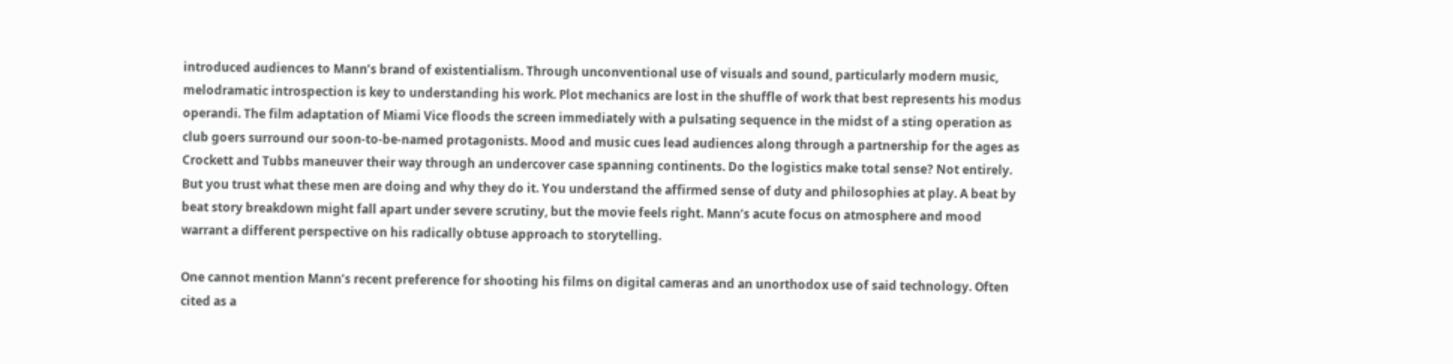introduced audiences to Mann’s brand of existentialism. Through unconventional use of visuals and sound, particularly modern music, melodramatic introspection is key to understanding his work. Plot mechanics are lost in the shuffle of work that best represents his modus operandi. The film adaptation of Miami Vice floods the screen immediately with a pulsating sequence in the midst of a sting operation as club goers surround our soon-to-be-named protagonists. Mood and music cues lead audiences along through a partnership for the ages as Crockett and Tubbs maneuver their way through an undercover case spanning continents. Do the logistics make total sense? Not entirely. But you trust what these men are doing and why they do it. You understand the affirmed sense of duty and philosophies at play. A beat by beat story breakdown might fall apart under severe scrutiny, but the movie feels right. Mann’s acute focus on atmosphere and mood warrant a different perspective on his radically obtuse approach to storytelling.

One cannot mention Mann’s recent preference for shooting his films on digital cameras and an unorthodox use of said technology. Often cited as a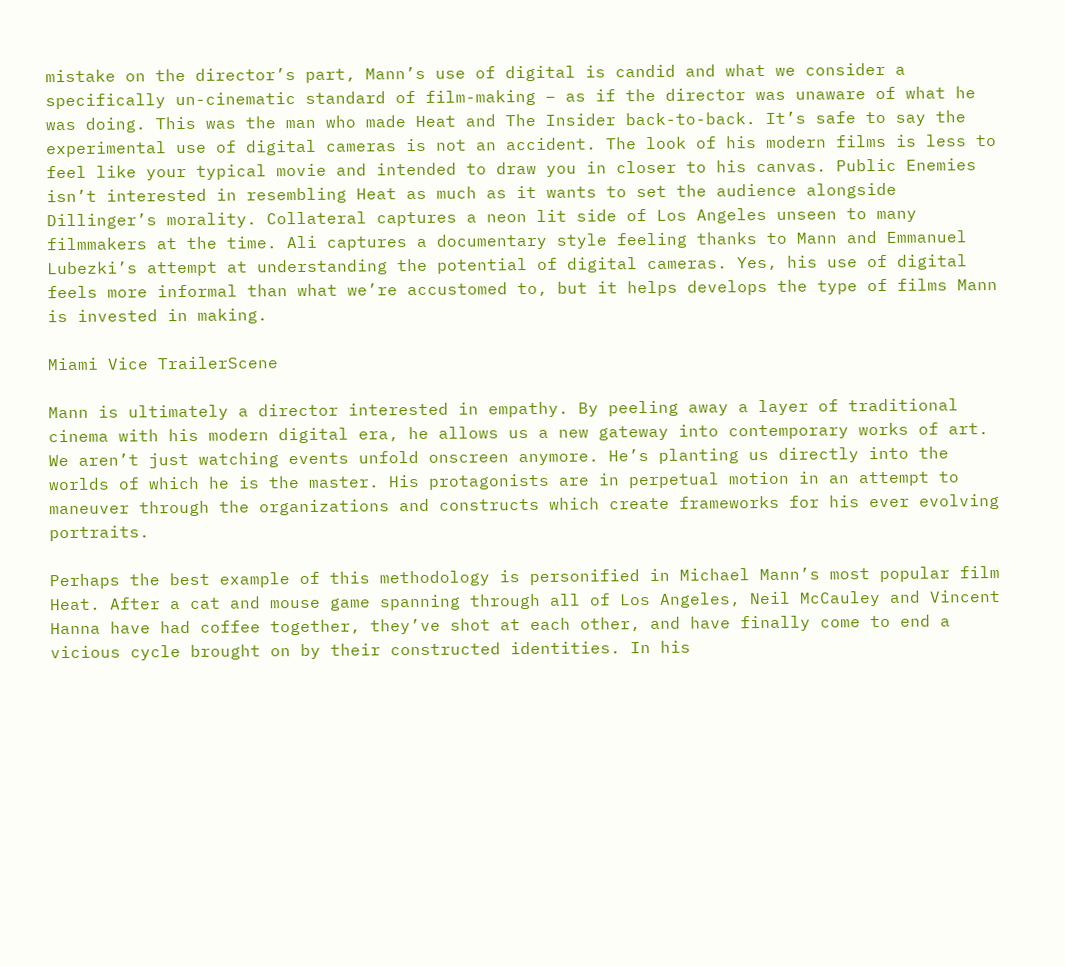mistake on the director’s part, Mann’s use of digital is candid and what we consider a specifically un-cinematic standard of film-making – as if the director was unaware of what he was doing. This was the man who made Heat and The Insider back-to-back. It’s safe to say the experimental use of digital cameras is not an accident. The look of his modern films is less to feel like your typical movie and intended to draw you in closer to his canvas. Public Enemies isn’t interested in resembling Heat as much as it wants to set the audience alongside Dillinger’s morality. Collateral captures a neon lit side of Los Angeles unseen to many filmmakers at the time. Ali captures a documentary style feeling thanks to Mann and Emmanuel Lubezki’s attempt at understanding the potential of digital cameras. Yes, his use of digital feels more informal than what we’re accustomed to, but it helps develops the type of films Mann is invested in making.

Miami Vice TrailerScene

Mann is ultimately a director interested in empathy. By peeling away a layer of traditional cinema with his modern digital era, he allows us a new gateway into contemporary works of art. We aren’t just watching events unfold onscreen anymore. He’s planting us directly into the worlds of which he is the master. His protagonists are in perpetual motion in an attempt to maneuver through the organizations and constructs which create frameworks for his ever evolving portraits.

Perhaps the best example of this methodology is personified in Michael Mann’s most popular film Heat. After a cat and mouse game spanning through all of Los Angeles, Neil McCauley and Vincent Hanna have had coffee together, they’ve shot at each other, and have finally come to end a vicious cycle brought on by their constructed identities. In his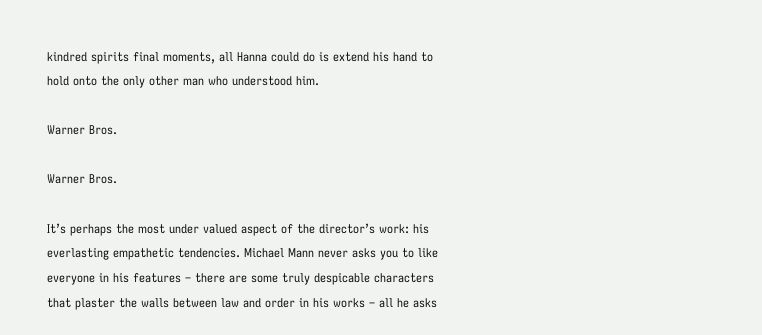kindred spirits final moments, all Hanna could do is extend his hand to hold onto the only other man who understood him.

Warner Bros.

Warner Bros.

It’s perhaps the most under valued aspect of the director’s work: his everlasting empathetic tendencies. Michael Mann never asks you to like everyone in his features – there are some truly despicable characters that plaster the walls between law and order in his works – all he asks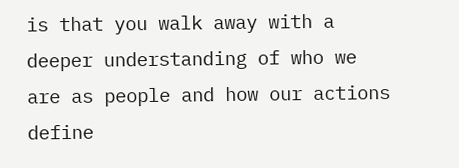is that you walk away with a deeper understanding of who we are as people and how our actions define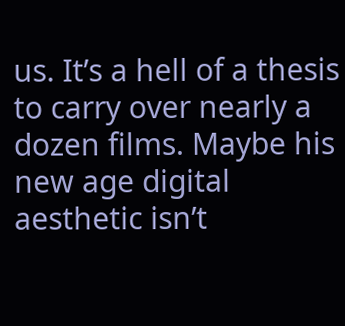us. It’s a hell of a thesis to carry over nearly a dozen films. Maybe his new age digital aesthetic isn’t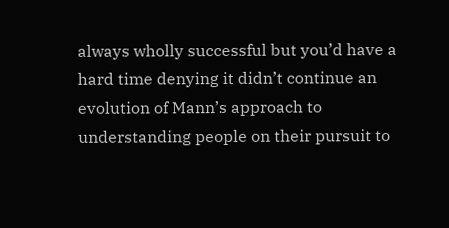always wholly successful but you’d have a hard time denying it didn’t continue an evolution of Mann’s approach to understanding people on their pursuit to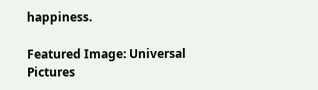happiness.

Featured Image: Universal Pictures